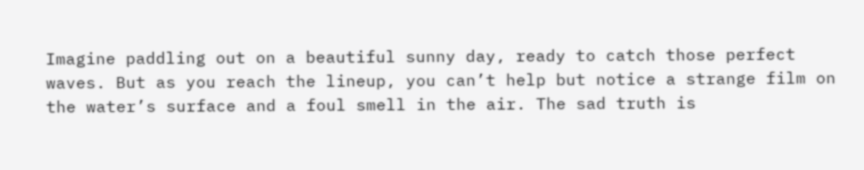Imagine paddling out on a beautiful sunny day, ready to catch those perfect waves. But as you reach the lineup, you can’t help but notice a strange film on the water’s surface and a foul smell in the air. The sad truth is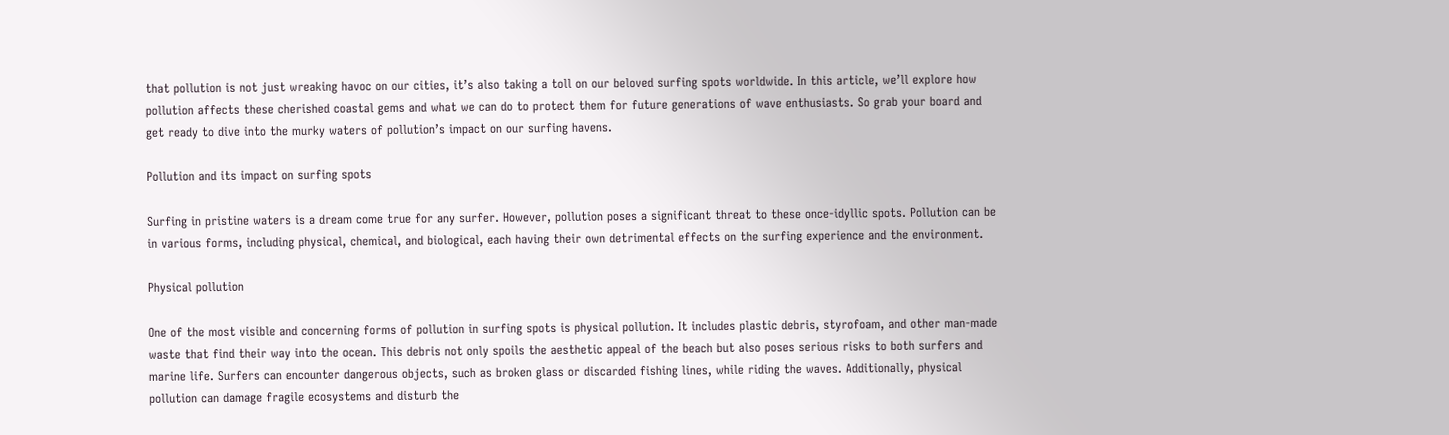that pollution is not just wreaking havoc on our cities, it’s also taking a toll on our beloved surfing spots worldwide. In this article, we’ll explore how pollution affects these cherished coastal gems and what we can do to protect them for future generations of wave enthusiasts. So grab your board and get ready to dive into the murky waters of pollution’s impact on our surfing havens.

Pollution and its impact on surfing spots

Surfing in pristine waters is a dream come true for any surfer. However, pollution poses a significant threat to these once-idyllic spots. Pollution can be in various forms, including physical, chemical, and biological, each having their own detrimental effects on the surfing experience and the environment.

Physical pollution

One of the most visible and concerning forms of pollution in surfing spots is physical pollution. It includes plastic debris, styrofoam, and other man-made waste that find their way into the ocean. This debris not only spoils the aesthetic appeal of the beach but also poses serious risks to both surfers and marine life. Surfers can encounter dangerous objects, such as broken glass or discarded fishing lines, while riding the waves. Additionally, physical pollution can damage fragile ecosystems and disturb the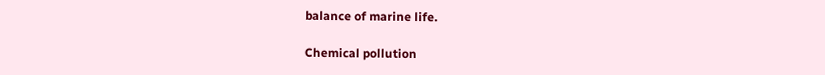balance of marine life.

Chemical pollution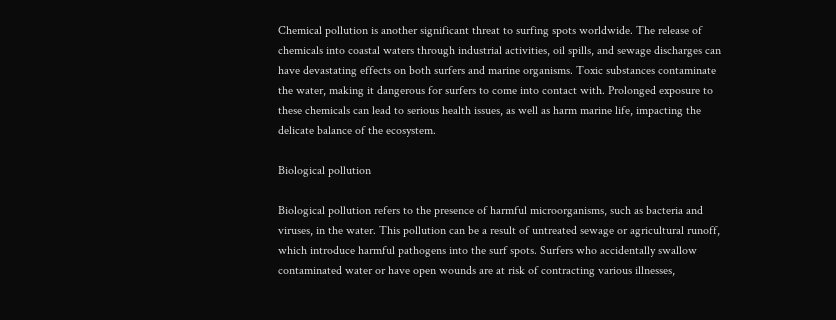Chemical pollution is another significant threat to surfing spots worldwide. The release of chemicals into coastal waters through industrial activities, oil spills, and sewage discharges can have devastating effects on both surfers and marine organisms. Toxic substances contaminate the water, making it dangerous for surfers to come into contact with. Prolonged exposure to these chemicals can lead to serious health issues, as well as harm marine life, impacting the delicate balance of the ecosystem.

Biological pollution

Biological pollution refers to the presence of harmful microorganisms, such as bacteria and viruses, in the water. This pollution can be a result of untreated sewage or agricultural runoff, which introduce harmful pathogens into the surf spots. Surfers who accidentally swallow contaminated water or have open wounds are at risk of contracting various illnesses,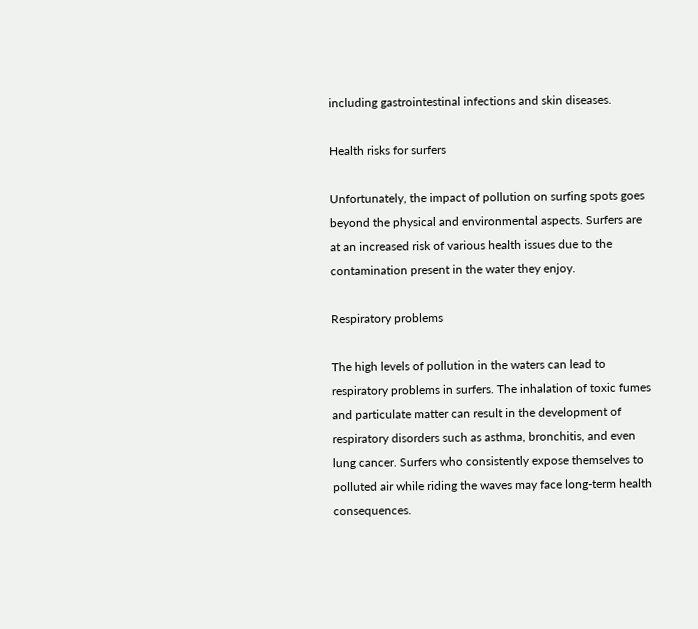including gastrointestinal infections and skin diseases.

Health risks for surfers

Unfortunately, the impact of pollution on surfing spots goes beyond the physical and environmental aspects. Surfers are at an increased risk of various health issues due to the contamination present in the water they enjoy.

Respiratory problems

The high levels of pollution in the waters can lead to respiratory problems in surfers. The inhalation of toxic fumes and particulate matter can result in the development of respiratory disorders such as asthma, bronchitis, and even lung cancer. Surfers who consistently expose themselves to polluted air while riding the waves may face long-term health consequences.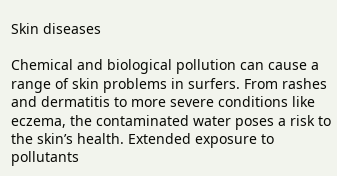Skin diseases

Chemical and biological pollution can cause a range of skin problems in surfers. From rashes and dermatitis to more severe conditions like eczema, the contaminated water poses a risk to the skin’s health. Extended exposure to pollutants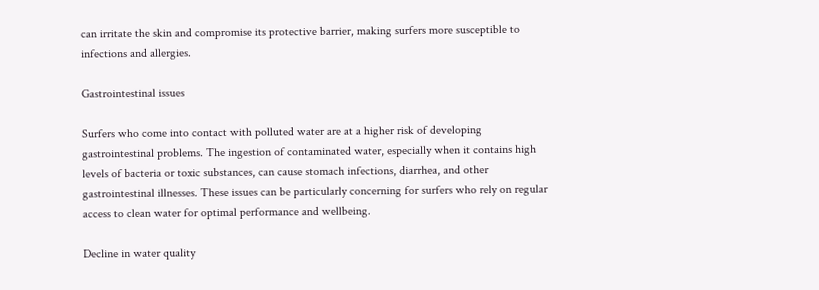can irritate the skin and compromise its protective barrier, making surfers more susceptible to infections and allergies.

Gastrointestinal issues

Surfers who come into contact with polluted water are at a higher risk of developing gastrointestinal problems. The ingestion of contaminated water, especially when it contains high levels of bacteria or toxic substances, can cause stomach infections, diarrhea, and other gastrointestinal illnesses. These issues can be particularly concerning for surfers who rely on regular access to clean water for optimal performance and wellbeing.

Decline in water quality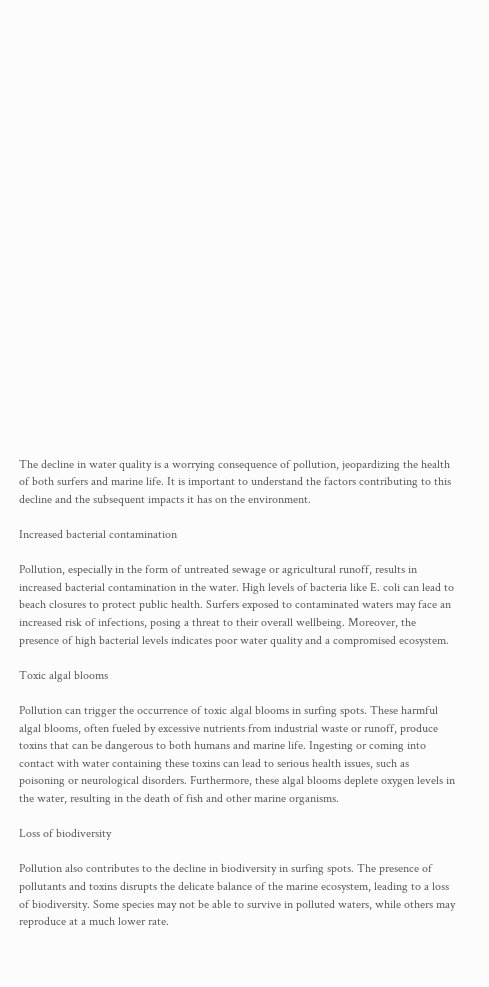The decline in water quality is a worrying consequence of pollution, jeopardizing the health of both surfers and marine life. It is important to understand the factors contributing to this decline and the subsequent impacts it has on the environment.

Increased bacterial contamination

Pollution, especially in the form of untreated sewage or agricultural runoff, results in increased bacterial contamination in the water. High levels of bacteria like E. coli can lead to beach closures to protect public health. Surfers exposed to contaminated waters may face an increased risk of infections, posing a threat to their overall wellbeing. Moreover, the presence of high bacterial levels indicates poor water quality and a compromised ecosystem.

Toxic algal blooms

Pollution can trigger the occurrence of toxic algal blooms in surfing spots. These harmful algal blooms, often fueled by excessive nutrients from industrial waste or runoff, produce toxins that can be dangerous to both humans and marine life. Ingesting or coming into contact with water containing these toxins can lead to serious health issues, such as poisoning or neurological disorders. Furthermore, these algal blooms deplete oxygen levels in the water, resulting in the death of fish and other marine organisms.

Loss of biodiversity

Pollution also contributes to the decline in biodiversity in surfing spots. The presence of pollutants and toxins disrupts the delicate balance of the marine ecosystem, leading to a loss of biodiversity. Some species may not be able to survive in polluted waters, while others may reproduce at a much lower rate.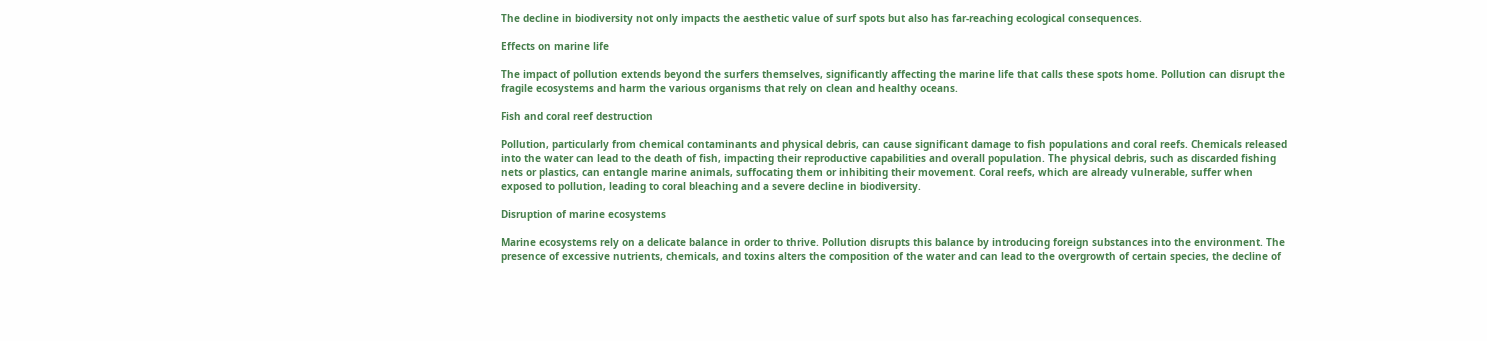The decline in biodiversity not only impacts the aesthetic value of surf spots but also has far-reaching ecological consequences.

Effects on marine life

The impact of pollution extends beyond the surfers themselves, significantly affecting the marine life that calls these spots home. Pollution can disrupt the fragile ecosystems and harm the various organisms that rely on clean and healthy oceans.

Fish and coral reef destruction

Pollution, particularly from chemical contaminants and physical debris, can cause significant damage to fish populations and coral reefs. Chemicals released into the water can lead to the death of fish, impacting their reproductive capabilities and overall population. The physical debris, such as discarded fishing nets or plastics, can entangle marine animals, suffocating them or inhibiting their movement. Coral reefs, which are already vulnerable, suffer when exposed to pollution, leading to coral bleaching and a severe decline in biodiversity.

Disruption of marine ecosystems

Marine ecosystems rely on a delicate balance in order to thrive. Pollution disrupts this balance by introducing foreign substances into the environment. The presence of excessive nutrients, chemicals, and toxins alters the composition of the water and can lead to the overgrowth of certain species, the decline of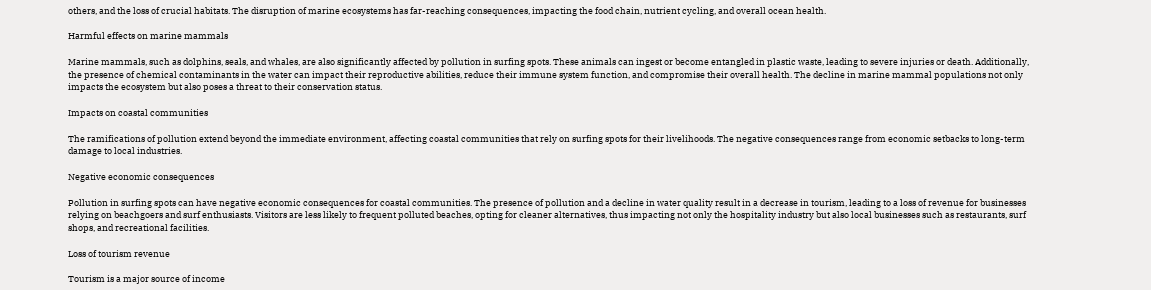others, and the loss of crucial habitats. The disruption of marine ecosystems has far-reaching consequences, impacting the food chain, nutrient cycling, and overall ocean health.

Harmful effects on marine mammals

Marine mammals, such as dolphins, seals, and whales, are also significantly affected by pollution in surfing spots. These animals can ingest or become entangled in plastic waste, leading to severe injuries or death. Additionally, the presence of chemical contaminants in the water can impact their reproductive abilities, reduce their immune system function, and compromise their overall health. The decline in marine mammal populations not only impacts the ecosystem but also poses a threat to their conservation status.

Impacts on coastal communities

The ramifications of pollution extend beyond the immediate environment, affecting coastal communities that rely on surfing spots for their livelihoods. The negative consequences range from economic setbacks to long-term damage to local industries.

Negative economic consequences

Pollution in surfing spots can have negative economic consequences for coastal communities. The presence of pollution and a decline in water quality result in a decrease in tourism, leading to a loss of revenue for businesses relying on beachgoers and surf enthusiasts. Visitors are less likely to frequent polluted beaches, opting for cleaner alternatives, thus impacting not only the hospitality industry but also local businesses such as restaurants, surf shops, and recreational facilities.

Loss of tourism revenue

Tourism is a major source of income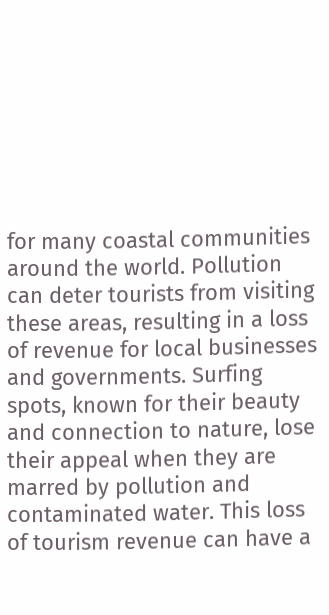for many coastal communities around the world. Pollution can deter tourists from visiting these areas, resulting in a loss of revenue for local businesses and governments. Surfing spots, known for their beauty and connection to nature, lose their appeal when they are marred by pollution and contaminated water. This loss of tourism revenue can have a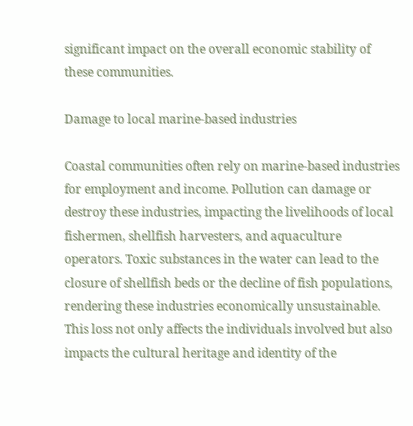significant impact on the overall economic stability of these communities.

Damage to local marine-based industries

Coastal communities often rely on marine-based industries for employment and income. Pollution can damage or destroy these industries, impacting the livelihoods of local fishermen, shellfish harvesters, and aquaculture operators. Toxic substances in the water can lead to the closure of shellfish beds or the decline of fish populations, rendering these industries economically unsustainable. This loss not only affects the individuals involved but also impacts the cultural heritage and identity of the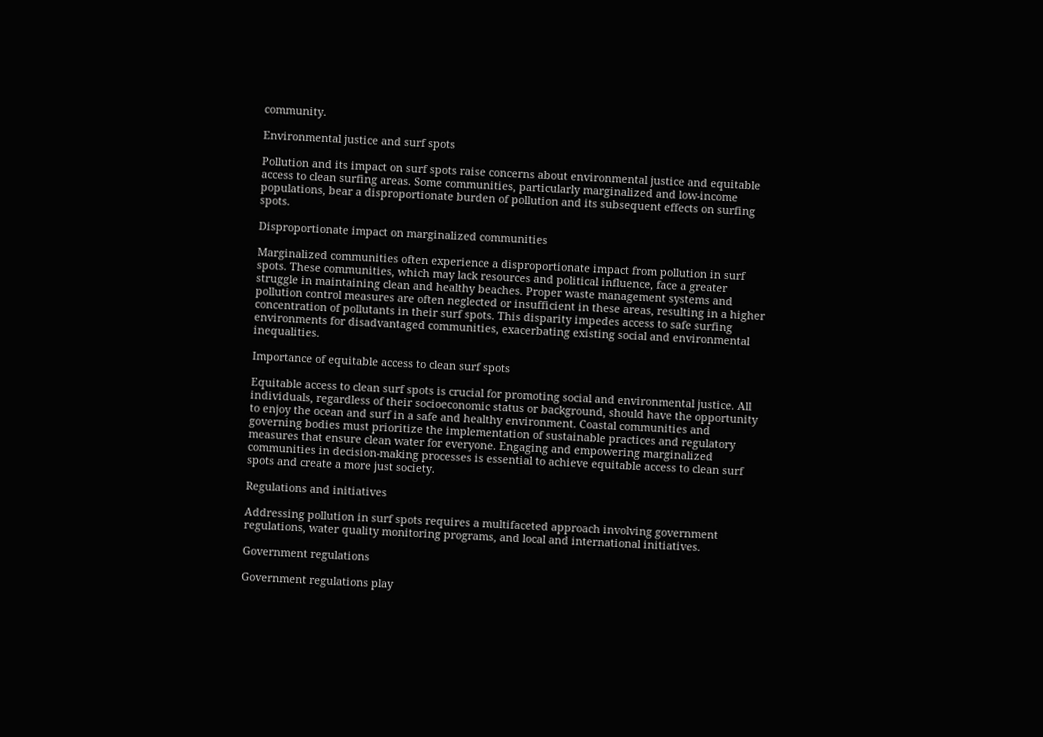community.

Environmental justice and surf spots

Pollution and its impact on surf spots raise concerns about environmental justice and equitable access to clean surfing areas. Some communities, particularly marginalized and low-income populations, bear a disproportionate burden of pollution and its subsequent effects on surfing spots.

Disproportionate impact on marginalized communities

Marginalized communities often experience a disproportionate impact from pollution in surf spots. These communities, which may lack resources and political influence, face a greater struggle in maintaining clean and healthy beaches. Proper waste management systems and pollution control measures are often neglected or insufficient in these areas, resulting in a higher concentration of pollutants in their surf spots. This disparity impedes access to safe surfing environments for disadvantaged communities, exacerbating existing social and environmental inequalities.

Importance of equitable access to clean surf spots

Equitable access to clean surf spots is crucial for promoting social and environmental justice. All individuals, regardless of their socioeconomic status or background, should have the opportunity to enjoy the ocean and surf in a safe and healthy environment. Coastal communities and governing bodies must prioritize the implementation of sustainable practices and regulatory measures that ensure clean water for everyone. Engaging and empowering marginalized communities in decision-making processes is essential to achieve equitable access to clean surf spots and create a more just society.

Regulations and initiatives

Addressing pollution in surf spots requires a multifaceted approach involving government regulations, water quality monitoring programs, and local and international initiatives.

Government regulations

Government regulations play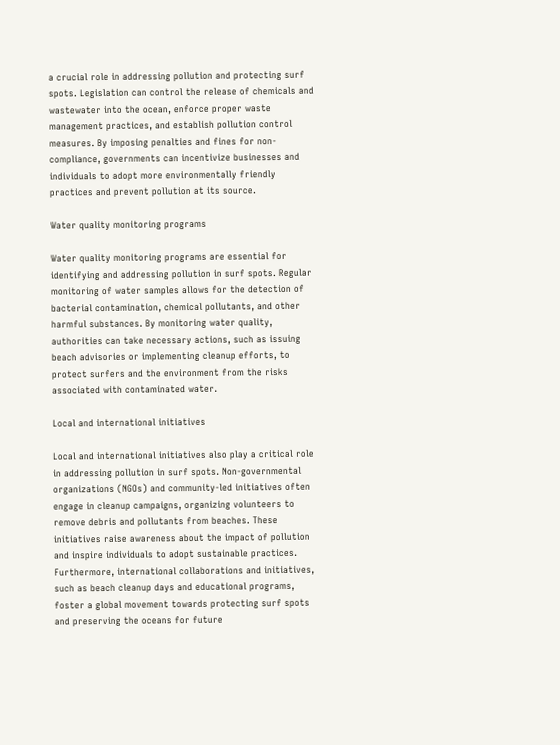a crucial role in addressing pollution and protecting surf spots. Legislation can control the release of chemicals and wastewater into the ocean, enforce proper waste management practices, and establish pollution control measures. By imposing penalties and fines for non-compliance, governments can incentivize businesses and individuals to adopt more environmentally friendly practices and prevent pollution at its source.

Water quality monitoring programs

Water quality monitoring programs are essential for identifying and addressing pollution in surf spots. Regular monitoring of water samples allows for the detection of bacterial contamination, chemical pollutants, and other harmful substances. By monitoring water quality, authorities can take necessary actions, such as issuing beach advisories or implementing cleanup efforts, to protect surfers and the environment from the risks associated with contaminated water.

Local and international initiatives

Local and international initiatives also play a critical role in addressing pollution in surf spots. Non-governmental organizations (NGOs) and community-led initiatives often engage in cleanup campaigns, organizing volunteers to remove debris and pollutants from beaches. These initiatives raise awareness about the impact of pollution and inspire individuals to adopt sustainable practices. Furthermore, international collaborations and initiatives, such as beach cleanup days and educational programs, foster a global movement towards protecting surf spots and preserving the oceans for future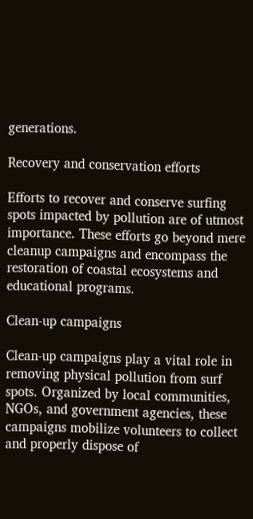generations.

Recovery and conservation efforts

Efforts to recover and conserve surfing spots impacted by pollution are of utmost importance. These efforts go beyond mere cleanup campaigns and encompass the restoration of coastal ecosystems and educational programs.

Clean-up campaigns

Clean-up campaigns play a vital role in removing physical pollution from surf spots. Organized by local communities, NGOs, and government agencies, these campaigns mobilize volunteers to collect and properly dispose of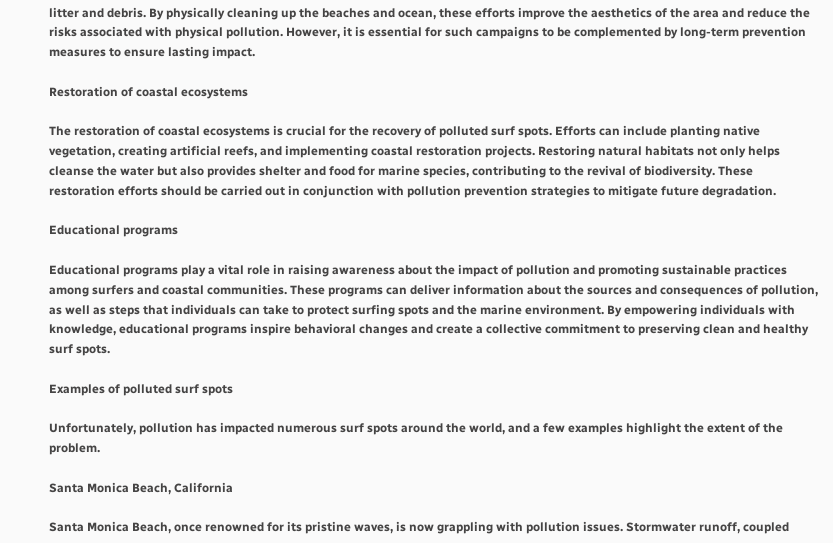litter and debris. By physically cleaning up the beaches and ocean, these efforts improve the aesthetics of the area and reduce the risks associated with physical pollution. However, it is essential for such campaigns to be complemented by long-term prevention measures to ensure lasting impact.

Restoration of coastal ecosystems

The restoration of coastal ecosystems is crucial for the recovery of polluted surf spots. Efforts can include planting native vegetation, creating artificial reefs, and implementing coastal restoration projects. Restoring natural habitats not only helps cleanse the water but also provides shelter and food for marine species, contributing to the revival of biodiversity. These restoration efforts should be carried out in conjunction with pollution prevention strategies to mitigate future degradation.

Educational programs

Educational programs play a vital role in raising awareness about the impact of pollution and promoting sustainable practices among surfers and coastal communities. These programs can deliver information about the sources and consequences of pollution, as well as steps that individuals can take to protect surfing spots and the marine environment. By empowering individuals with knowledge, educational programs inspire behavioral changes and create a collective commitment to preserving clean and healthy surf spots.

Examples of polluted surf spots

Unfortunately, pollution has impacted numerous surf spots around the world, and a few examples highlight the extent of the problem.

Santa Monica Beach, California

Santa Monica Beach, once renowned for its pristine waves, is now grappling with pollution issues. Stormwater runoff, coupled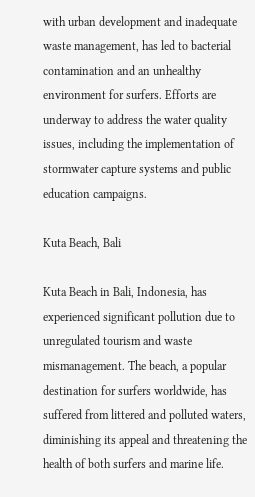with urban development and inadequate waste management, has led to bacterial contamination and an unhealthy environment for surfers. Efforts are underway to address the water quality issues, including the implementation of stormwater capture systems and public education campaigns.

Kuta Beach, Bali

Kuta Beach in Bali, Indonesia, has experienced significant pollution due to unregulated tourism and waste mismanagement. The beach, a popular destination for surfers worldwide, has suffered from littered and polluted waters, diminishing its appeal and threatening the health of both surfers and marine life.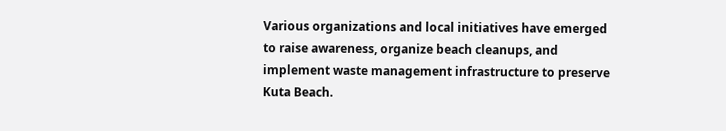Various organizations and local initiatives have emerged to raise awareness, organize beach cleanups, and implement waste management infrastructure to preserve Kuta Beach.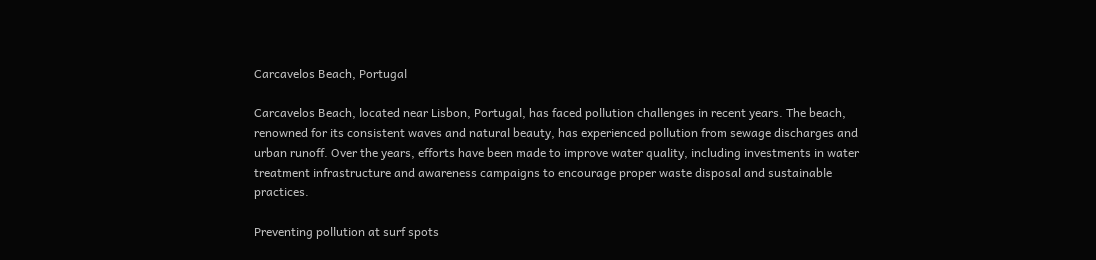Carcavelos Beach, Portugal

Carcavelos Beach, located near Lisbon, Portugal, has faced pollution challenges in recent years. The beach, renowned for its consistent waves and natural beauty, has experienced pollution from sewage discharges and urban runoff. Over the years, efforts have been made to improve water quality, including investments in water treatment infrastructure and awareness campaigns to encourage proper waste disposal and sustainable practices.

Preventing pollution at surf spots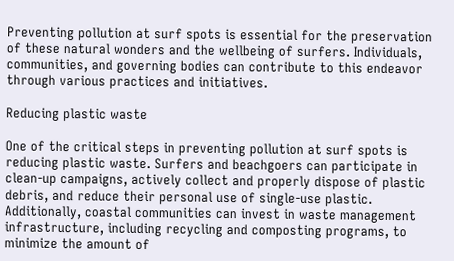Preventing pollution at surf spots is essential for the preservation of these natural wonders and the wellbeing of surfers. Individuals, communities, and governing bodies can contribute to this endeavor through various practices and initiatives.

Reducing plastic waste

One of the critical steps in preventing pollution at surf spots is reducing plastic waste. Surfers and beachgoers can participate in clean-up campaigns, actively collect and properly dispose of plastic debris, and reduce their personal use of single-use plastic. Additionally, coastal communities can invest in waste management infrastructure, including recycling and composting programs, to minimize the amount of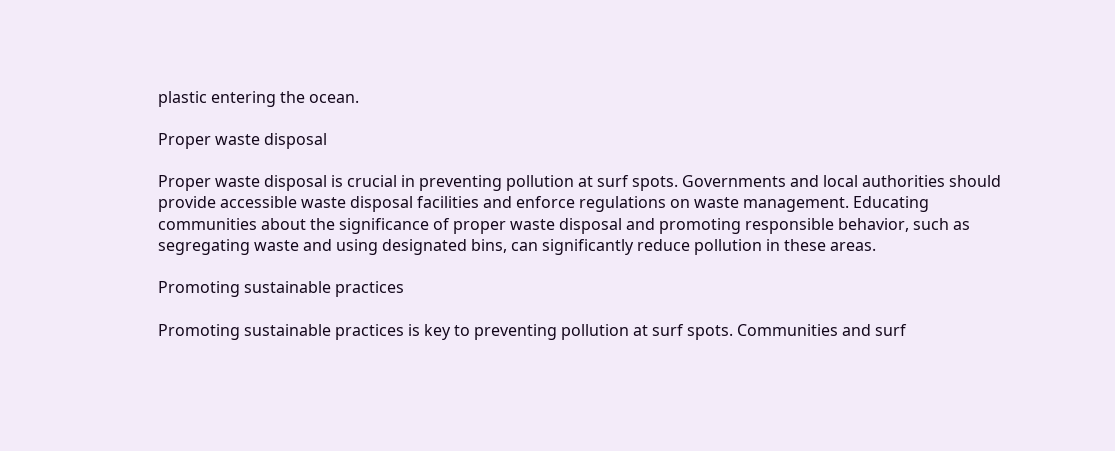plastic entering the ocean.

Proper waste disposal

Proper waste disposal is crucial in preventing pollution at surf spots. Governments and local authorities should provide accessible waste disposal facilities and enforce regulations on waste management. Educating communities about the significance of proper waste disposal and promoting responsible behavior, such as segregating waste and using designated bins, can significantly reduce pollution in these areas.

Promoting sustainable practices

Promoting sustainable practices is key to preventing pollution at surf spots. Communities and surf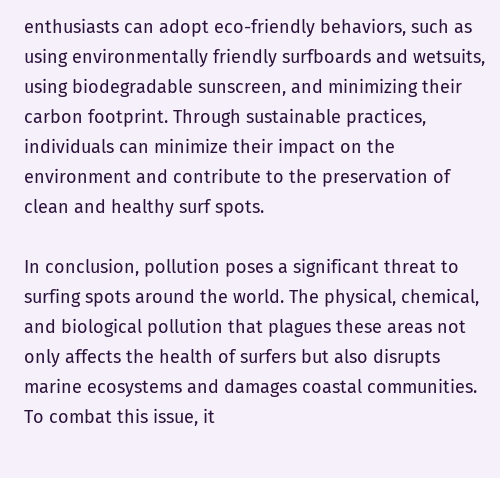enthusiasts can adopt eco-friendly behaviors, such as using environmentally friendly surfboards and wetsuits, using biodegradable sunscreen, and minimizing their carbon footprint. Through sustainable practices, individuals can minimize their impact on the environment and contribute to the preservation of clean and healthy surf spots.

In conclusion, pollution poses a significant threat to surfing spots around the world. The physical, chemical, and biological pollution that plagues these areas not only affects the health of surfers but also disrupts marine ecosystems and damages coastal communities. To combat this issue, it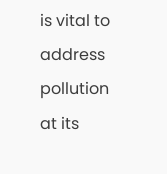is vital to address pollution at its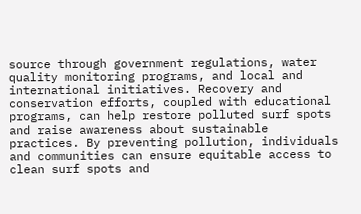source through government regulations, water quality monitoring programs, and local and international initiatives. Recovery and conservation efforts, coupled with educational programs, can help restore polluted surf spots and raise awareness about sustainable practices. By preventing pollution, individuals and communities can ensure equitable access to clean surf spots and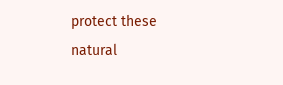protect these natural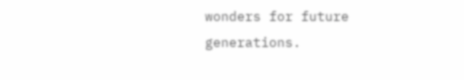wonders for future generations.